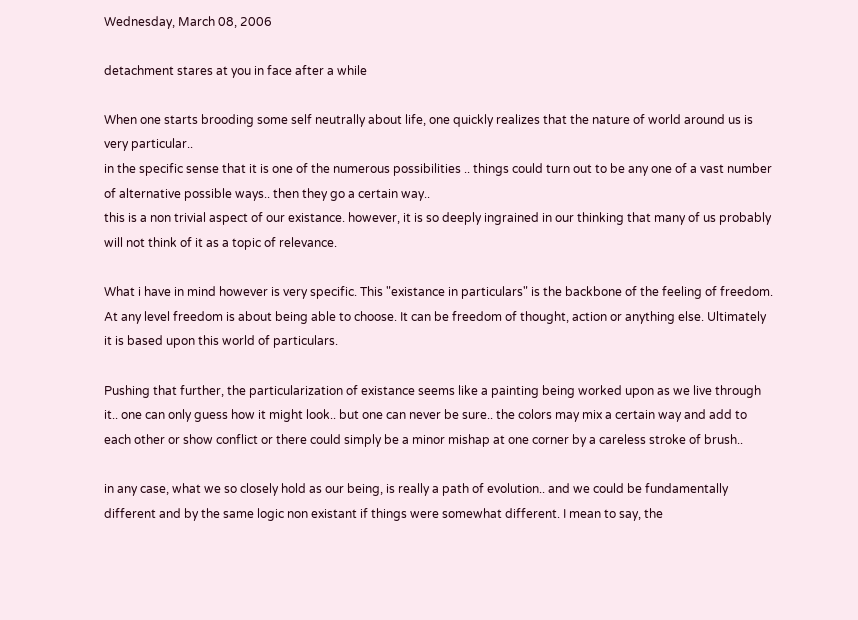Wednesday, March 08, 2006

detachment stares at you in face after a while

When one starts brooding some self neutrally about life, one quickly realizes that the nature of world around us is very particular..
in the specific sense that it is one of the numerous possibilities .. things could turn out to be any one of a vast number of alternative possible ways.. then they go a certain way..
this is a non trivial aspect of our existance. however, it is so deeply ingrained in our thinking that many of us probably will not think of it as a topic of relevance.

What i have in mind however is very specific. This "existance in particulars" is the backbone of the feeling of freedom. At any level freedom is about being able to choose. It can be freedom of thought, action or anything else. Ultimately it is based upon this world of particulars.

Pushing that further, the particularization of existance seems like a painting being worked upon as we live through it.. one can only guess how it might look.. but one can never be sure.. the colors may mix a certain way and add to each other or show conflict or there could simply be a minor mishap at one corner by a careless stroke of brush..

in any case, what we so closely hold as our being, is really a path of evolution.. and we could be fundamentally different and by the same logic non existant if things were somewhat different. I mean to say, the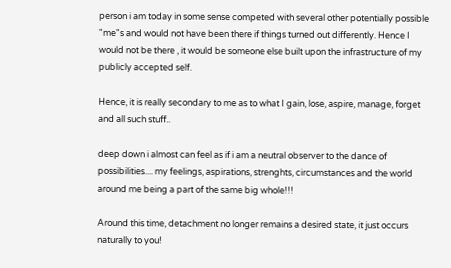person i am today in some sense competed with several other potentially possible "me"s and would not have been there if things turned out differently. Hence I would not be there , it would be someone else built upon the infrastructure of my publicly accepted self.

Hence, it is really secondary to me as to what I gain, lose, aspire, manage, forget and all such stuff..

deep down i almost can feel as if i am a neutral observer to the dance of possibilities.... my feelings, aspirations, strenghts, circumstances and the world around me being a part of the same big whole!!!

Around this time, detachment no longer remains a desired state, it just occurs naturally to you!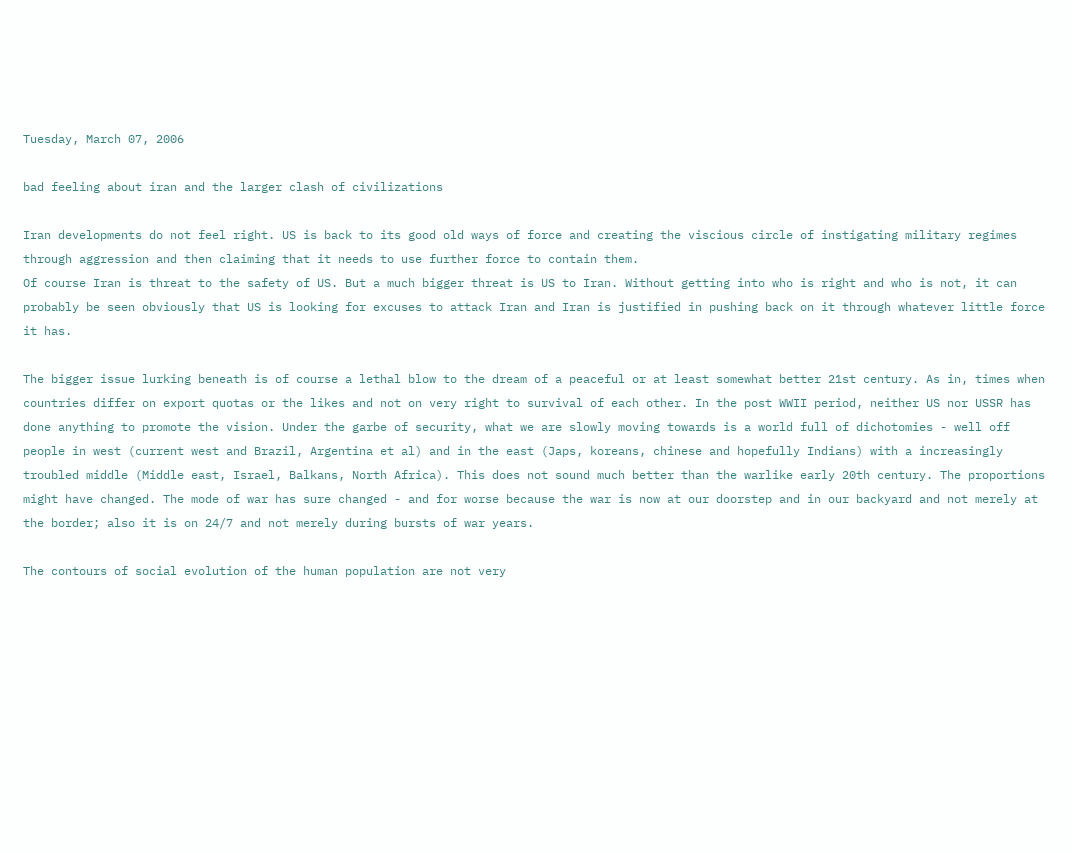Tuesday, March 07, 2006

bad feeling about iran and the larger clash of civilizations

Iran developments do not feel right. US is back to its good old ways of force and creating the viscious circle of instigating military regimes through aggression and then claiming that it needs to use further force to contain them.
Of course Iran is threat to the safety of US. But a much bigger threat is US to Iran. Without getting into who is right and who is not, it can probably be seen obviously that US is looking for excuses to attack Iran and Iran is justified in pushing back on it through whatever little force it has.

The bigger issue lurking beneath is of course a lethal blow to the dream of a peaceful or at least somewhat better 21st century. As in, times when countries differ on export quotas or the likes and not on very right to survival of each other. In the post WWII period, neither US nor USSR has done anything to promote the vision. Under the garbe of security, what we are slowly moving towards is a world full of dichotomies - well off people in west (current west and Brazil, Argentina et al) and in the east (Japs, koreans, chinese and hopefully Indians) with a increasingly troubled middle (Middle east, Israel, Balkans, North Africa). This does not sound much better than the warlike early 20th century. The proportions might have changed. The mode of war has sure changed - and for worse because the war is now at our doorstep and in our backyard and not merely at the border; also it is on 24/7 and not merely during bursts of war years.

The contours of social evolution of the human population are not very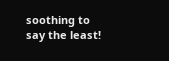soothing to say the least!